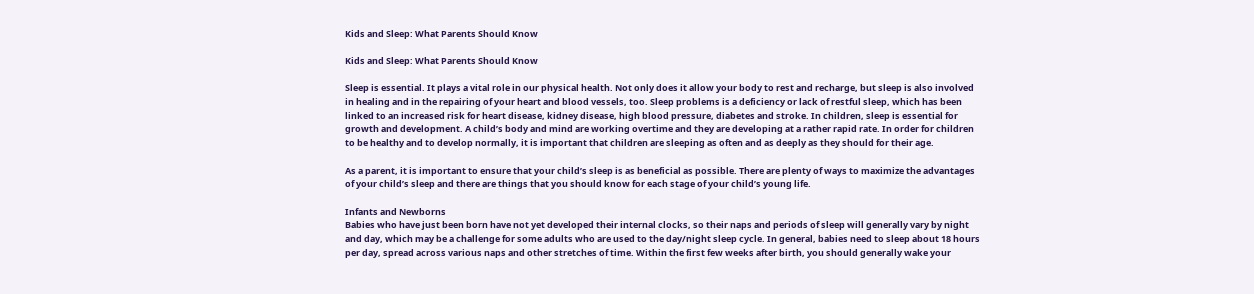Kids and Sleep: What Parents Should Know

Kids and Sleep: What Parents Should Know

Sleep is essential. It plays a vital role in our physical health. Not only does it allow your body to rest and recharge, but sleep is also involved in healing and in the repairing of your heart and blood vessels, too. Sleep problems is a deficiency or lack of restful sleep, which has been linked to an increased risk for heart disease, kidney disease, high blood pressure, diabetes and stroke. In children, sleep is essential for growth and development. A child’s body and mind are working overtime and they are developing at a rather rapid rate. In order for children to be healthy and to develop normally, it is important that children are sleeping as often and as deeply as they should for their age.

As a parent, it is important to ensure that your child’s sleep is as beneficial as possible. There are plenty of ways to maximize the advantages of your child’s sleep and there are things that you should know for each stage of your child’s young life.

Infants and Newborns
Babies who have just been born have not yet developed their internal clocks, so their naps and periods of sleep will generally vary by night and day, which may be a challenge for some adults who are used to the day/night sleep cycle. In general, babies need to sleep about 18 hours per day, spread across various naps and other stretches of time. Within the first few weeks after birth, you should generally wake your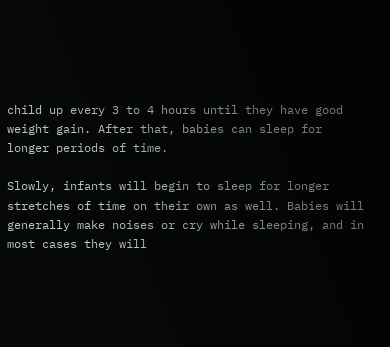child up every 3 to 4 hours until they have good weight gain. After that, babies can sleep for longer periods of time.

Slowly, infants will begin to sleep for longer stretches of time on their own as well. Babies will generally make noises or cry while sleeping, and in most cases they will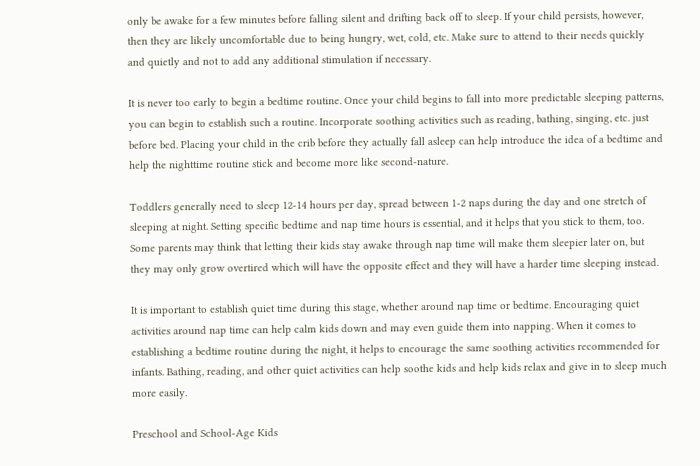only be awake for a few minutes before falling silent and drifting back off to sleep. If your child persists, however, then they are likely uncomfortable due to being hungry, wet, cold, etc. Make sure to attend to their needs quickly and quietly and not to add any additional stimulation if necessary.

It is never too early to begin a bedtime routine. Once your child begins to fall into more predictable sleeping patterns, you can begin to establish such a routine. Incorporate soothing activities such as reading, bathing, singing, etc. just before bed. Placing your child in the crib before they actually fall asleep can help introduce the idea of a bedtime and help the nighttime routine stick and become more like second-nature.

Toddlers generally need to sleep 12-14 hours per day, spread between 1-2 naps during the day and one stretch of sleeping at night. Setting specific bedtime and nap time hours is essential, and it helps that you stick to them, too. Some parents may think that letting their kids stay awake through nap time will make them sleepier later on, but they may only grow overtired which will have the opposite effect and they will have a harder time sleeping instead.

It is important to establish quiet time during this stage, whether around nap time or bedtime. Encouraging quiet activities around nap time can help calm kids down and may even guide them into napping. When it comes to establishing a bedtime routine during the night, it helps to encourage the same soothing activities recommended for infants. Bathing, reading, and other quiet activities can help soothe kids and help kids relax and give in to sleep much more easily.

Preschool and School-Age Kids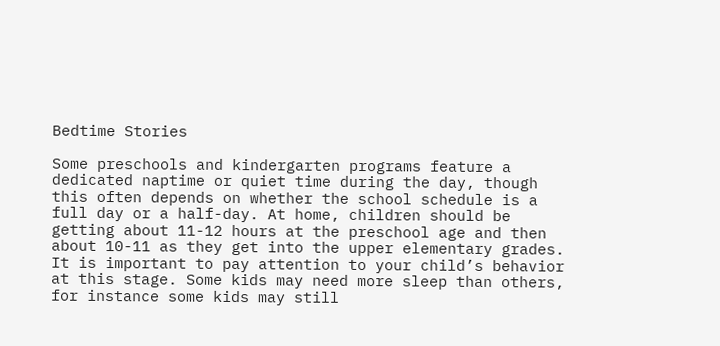Bedtime Stories

Some preschools and kindergarten programs feature a dedicated naptime or quiet time during the day, though this often depends on whether the school schedule is a full day or a half-day. At home, children should be getting about 11-12 hours at the preschool age and then about 10-11 as they get into the upper elementary grades. It is important to pay attention to your child’s behavior at this stage. Some kids may need more sleep than others, for instance some kids may still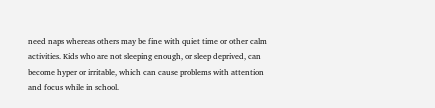need naps whereas others may be fine with quiet time or other calm activities. Kids who are not sleeping enough, or sleep deprived, can become hyper or irritable, which can cause problems with attention and focus while in school.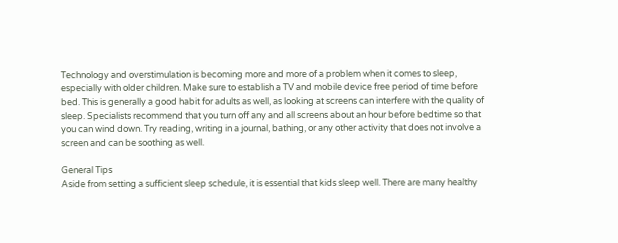Technology and overstimulation is becoming more and more of a problem when it comes to sleep, especially with older children. Make sure to establish a TV and mobile device free period of time before bed. This is generally a good habit for adults as well, as looking at screens can interfere with the quality of sleep. Specialists recommend that you turn off any and all screens about an hour before bedtime so that you can wind down. Try reading, writing in a journal, bathing, or any other activity that does not involve a screen and can be soothing as well.

General Tips
Aside from setting a sufficient sleep schedule, it is essential that kids sleep well. There are many healthy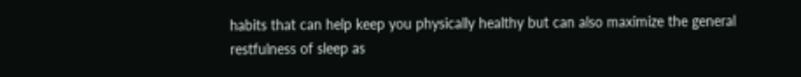habits that can help keep you physically healthy but can also maximize the general restfulness of sleep as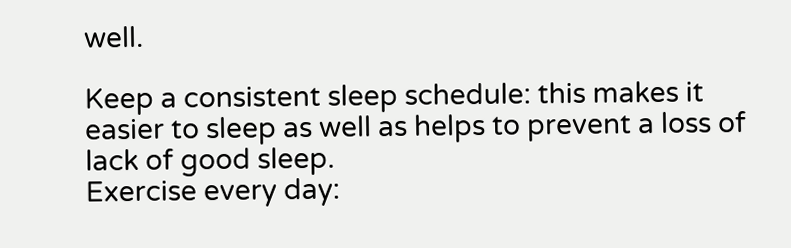well.

Keep a consistent sleep schedule: this makes it easier to sleep as well as helps to prevent a loss of lack of good sleep.
Exercise every day: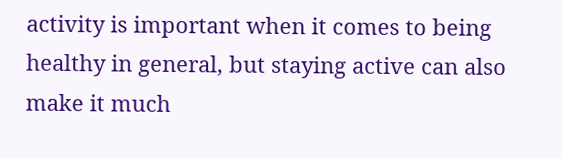activity is important when it comes to being healthy in general, but staying active can also make it much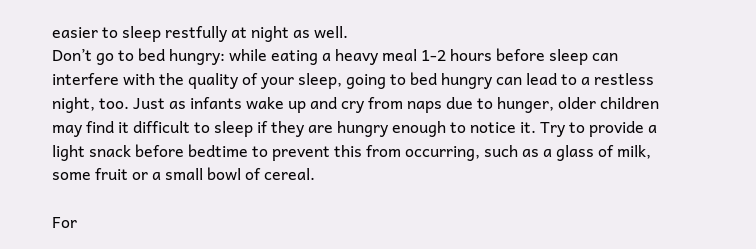easier to sleep restfully at night as well.
Don’t go to bed hungry: while eating a heavy meal 1-2 hours before sleep can interfere with the quality of your sleep, going to bed hungry can lead to a restless night, too. Just as infants wake up and cry from naps due to hunger, older children may find it difficult to sleep if they are hungry enough to notice it. Try to provide a light snack before bedtime to prevent this from occurring, such as a glass of milk, some fruit or a small bowl of cereal.

For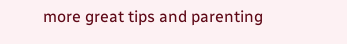more great tips and parenting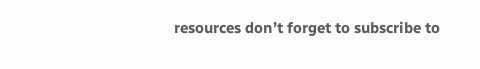resources don’t forget to subscribe to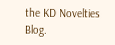the KD Novelties Blog.